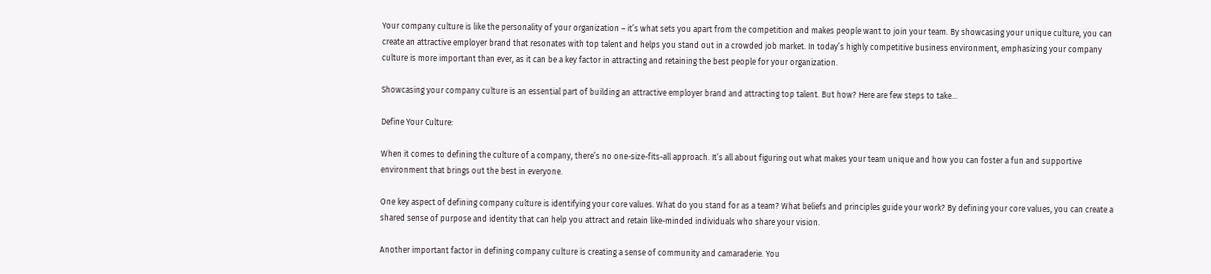Your company culture is like the personality of your organization – it’s what sets you apart from the competition and makes people want to join your team. By showcasing your unique culture, you can create an attractive employer brand that resonates with top talent and helps you stand out in a crowded job market. In today’s highly competitive business environment, emphasizing your company culture is more important than ever, as it can be a key factor in attracting and retaining the best people for your organization.

Showcasing your company culture is an essential part of building an attractive employer brand and attracting top talent. But how? Here are few steps to take…

Define Your Culture:

When it comes to defining the culture of a company, there’s no one-size-fits-all approach. It’s all about figuring out what makes your team unique and how you can foster a fun and supportive environment that brings out the best in everyone.

One key aspect of defining company culture is identifying your core values. What do you stand for as a team? What beliefs and principles guide your work? By defining your core values, you can create a shared sense of purpose and identity that can help you attract and retain like-minded individuals who share your vision.

Another important factor in defining company culture is creating a sense of community and camaraderie. You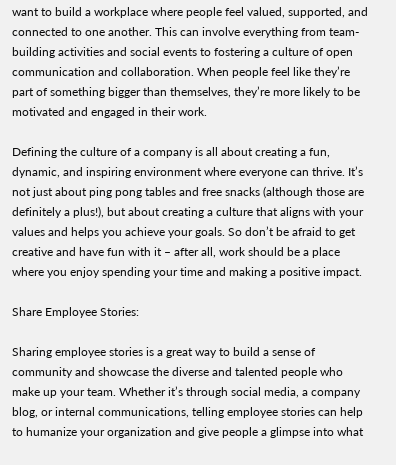want to build a workplace where people feel valued, supported, and connected to one another. This can involve everything from team-building activities and social events to fostering a culture of open communication and collaboration. When people feel like they’re part of something bigger than themselves, they’re more likely to be motivated and engaged in their work.

Defining the culture of a company is all about creating a fun, dynamic, and inspiring environment where everyone can thrive. It’s not just about ping pong tables and free snacks (although those are definitely a plus!), but about creating a culture that aligns with your values and helps you achieve your goals. So don’t be afraid to get creative and have fun with it – after all, work should be a place where you enjoy spending your time and making a positive impact.

Share Employee Stories:

Sharing employee stories is a great way to build a sense of community and showcase the diverse and talented people who make up your team. Whether it’s through social media, a company blog, or internal communications, telling employee stories can help to humanize your organization and give people a glimpse into what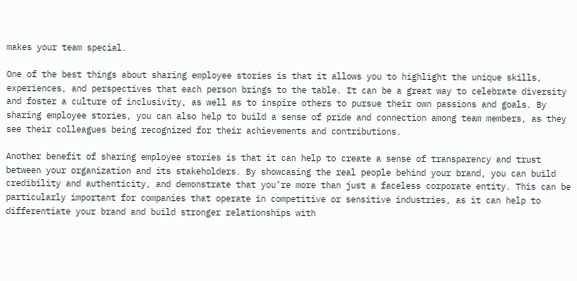makes your team special.

One of the best things about sharing employee stories is that it allows you to highlight the unique skills, experiences, and perspectives that each person brings to the table. It can be a great way to celebrate diversity and foster a culture of inclusivity, as well as to inspire others to pursue their own passions and goals. By sharing employee stories, you can also help to build a sense of pride and connection among team members, as they see their colleagues being recognized for their achievements and contributions.

Another benefit of sharing employee stories is that it can help to create a sense of transparency and trust between your organization and its stakeholders. By showcasing the real people behind your brand, you can build credibility and authenticity, and demonstrate that you’re more than just a faceless corporate entity. This can be particularly important for companies that operate in competitive or sensitive industries, as it can help to differentiate your brand and build stronger relationships with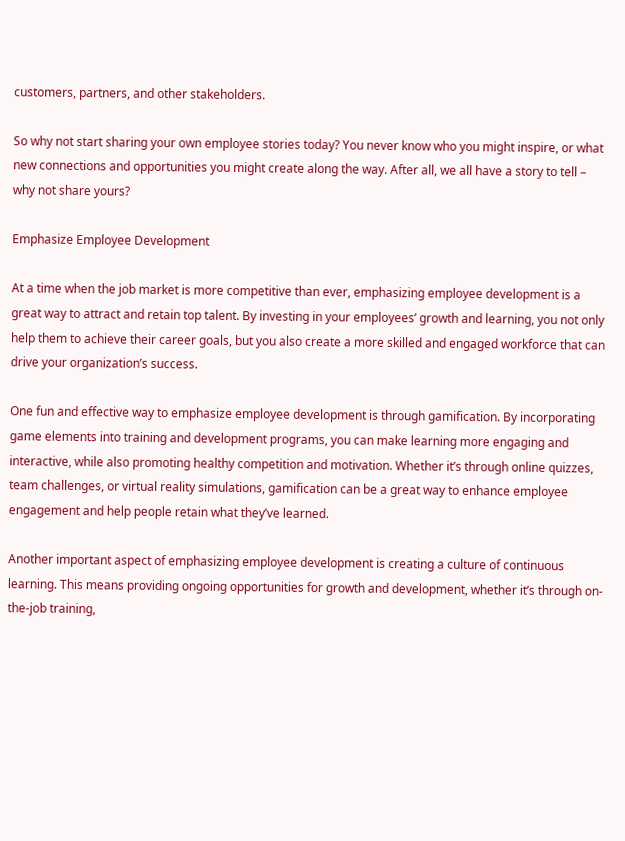customers, partners, and other stakeholders.

So why not start sharing your own employee stories today? You never know who you might inspire, or what new connections and opportunities you might create along the way. After all, we all have a story to tell – why not share yours?

Emphasize Employee Development

At a time when the job market is more competitive than ever, emphasizing employee development is a great way to attract and retain top talent. By investing in your employees’ growth and learning, you not only help them to achieve their career goals, but you also create a more skilled and engaged workforce that can drive your organization’s success.

One fun and effective way to emphasize employee development is through gamification. By incorporating game elements into training and development programs, you can make learning more engaging and interactive, while also promoting healthy competition and motivation. Whether it’s through online quizzes, team challenges, or virtual reality simulations, gamification can be a great way to enhance employee engagement and help people retain what they’ve learned.

Another important aspect of emphasizing employee development is creating a culture of continuous learning. This means providing ongoing opportunities for growth and development, whether it’s through on-the-job training,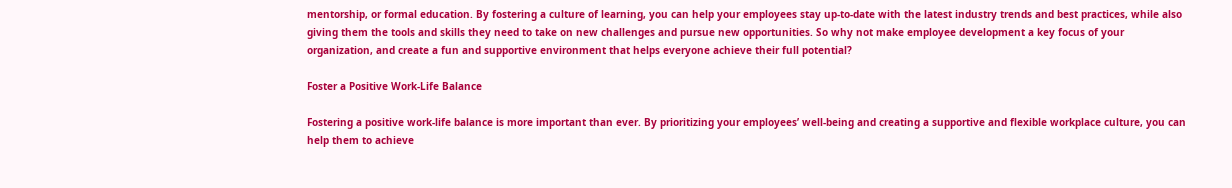mentorship, or formal education. By fostering a culture of learning, you can help your employees stay up-to-date with the latest industry trends and best practices, while also giving them the tools and skills they need to take on new challenges and pursue new opportunities. So why not make employee development a key focus of your organization, and create a fun and supportive environment that helps everyone achieve their full potential?

Foster a Positive Work-Life Balance

Fostering a positive work-life balance is more important than ever. By prioritizing your employees’ well-being and creating a supportive and flexible workplace culture, you can help them to achieve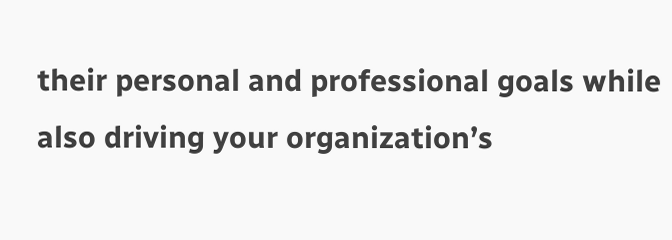their personal and professional goals while also driving your organization’s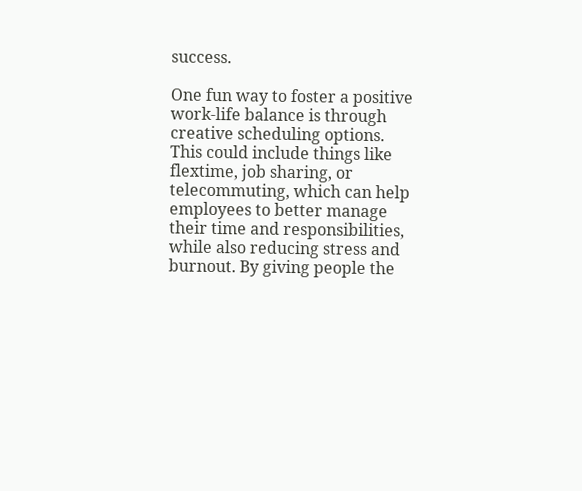success.

One fun way to foster a positive work-life balance is through creative scheduling options. This could include things like flextime, job sharing, or telecommuting, which can help employees to better manage their time and responsibilities, while also reducing stress and burnout. By giving people the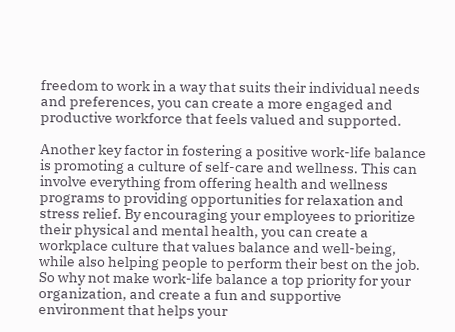freedom to work in a way that suits their individual needs and preferences, you can create a more engaged and productive workforce that feels valued and supported.

Another key factor in fostering a positive work-life balance is promoting a culture of self-care and wellness. This can involve everything from offering health and wellness programs to providing opportunities for relaxation and stress relief. By encouraging your employees to prioritize their physical and mental health, you can create a workplace culture that values balance and well-being, while also helping people to perform their best on the job. So why not make work-life balance a top priority for your organization, and create a fun and supportive environment that helps your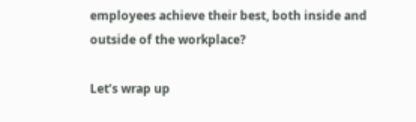employees achieve their best, both inside and outside of the workplace?

Let’s wrap up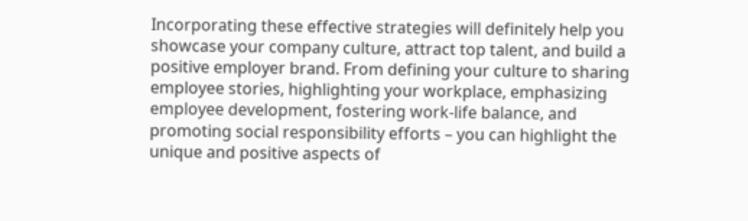Incorporating these effective strategies will definitely help you showcase your company culture, attract top talent, and build a positive employer brand. From defining your culture to sharing employee stories, highlighting your workplace, emphasizing employee development, fostering work-life balance, and promoting social responsibility efforts – you can highlight the unique and positive aspects of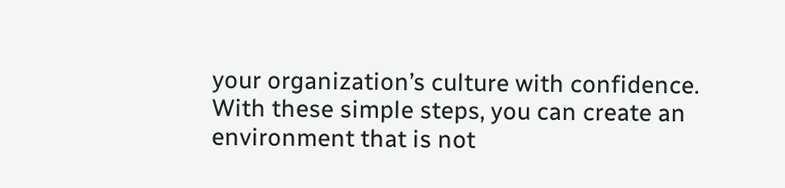your organization’s culture with confidence. With these simple steps, you can create an environment that is not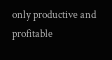only productive and profitable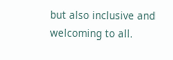but also inclusive and welcoming to all.